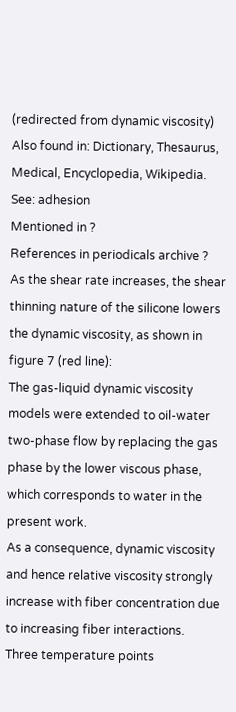(redirected from dynamic viscosity)
Also found in: Dictionary, Thesaurus, Medical, Encyclopedia, Wikipedia.
See: adhesion
Mentioned in ?
References in periodicals archive ?
As the shear rate increases, the shear thinning nature of the silicone lowers the dynamic viscosity, as shown in figure 7 (red line):
The gas-liquid dynamic viscosity models were extended to oil-water two-phase flow by replacing the gas phase by the lower viscous phase, which corresponds to water in the present work.
As a consequence, dynamic viscosity and hence relative viscosity strongly increase with fiber concentration due to increasing fiber interactions.
Three temperature points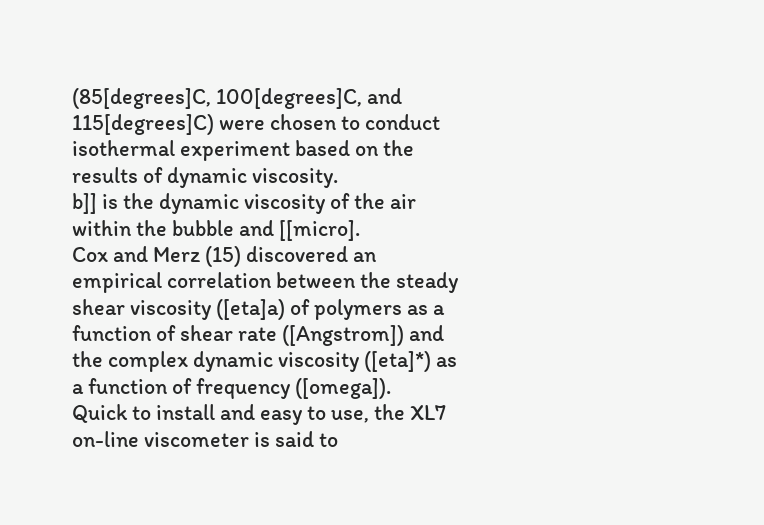(85[degrees]C, 100[degrees]C, and 115[degrees]C) were chosen to conduct isothermal experiment based on the results of dynamic viscosity.
b]] is the dynamic viscosity of the air within the bubble and [[micro].
Cox and Merz (15) discovered an empirical correlation between the steady shear viscosity ([eta]a) of polymers as a function of shear rate ([Angstrom]) and the complex dynamic viscosity ([eta]*) as a function of frequency ([omega]).
Quick to install and easy to use, the XL7 on-line viscometer is said to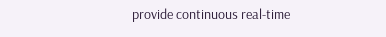provide continuous real-time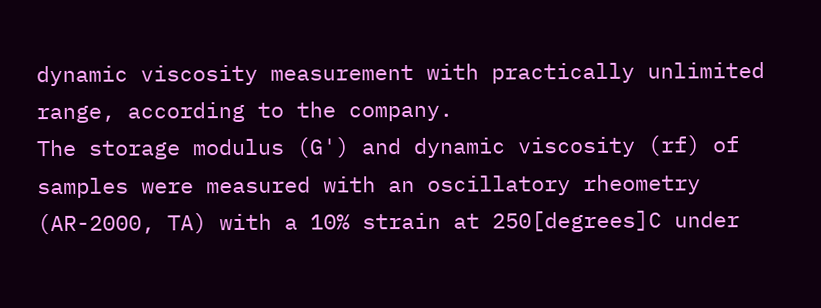dynamic viscosity measurement with practically unlimited range, according to the company.
The storage modulus (G') and dynamic viscosity (rf) of samples were measured with an oscillatory rheometry (AR-2000, TA) with a 10% strain at 250[degrees]C under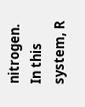nitrogen.
In this system, R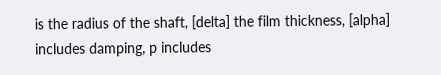is the radius of the shaft, [delta] the film thickness, [alpha] includes damping, p includes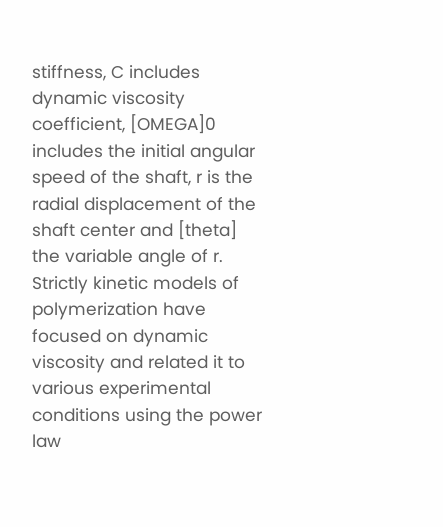stiffness, C includes dynamic viscosity coefficient, [OMEGA]0 includes the initial angular speed of the shaft, r is the radial displacement of the shaft center and [theta] the variable angle of r.
Strictly kinetic models of polymerization have focused on dynamic viscosity and related it to various experimental conditions using the power law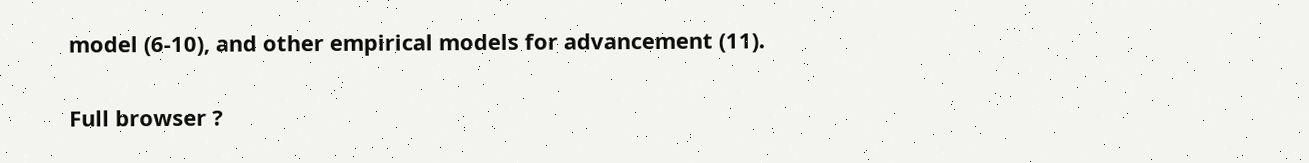model (6-10), and other empirical models for advancement (11).

Full browser ?